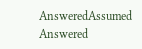AnsweredAssumed Answered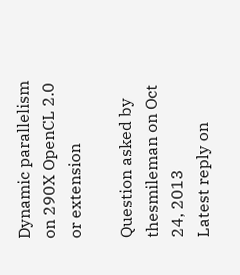Dynamic parallelism on 290X OpenCL 2.0 or extension

Question asked by thesmileman on Oct 24, 2013
Latest reply on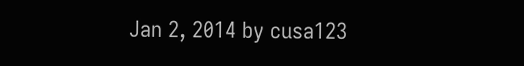Jan 2, 2014 by cusa123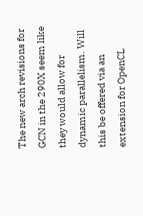The new arch revisions for GCN in the 290X seem like they would allow for dynamic parallelism. Will this be offered via an extension for OpenCL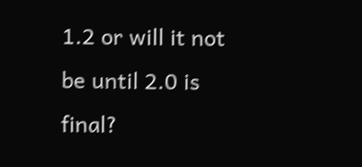1.2 or will it not be until 2.0 is final?